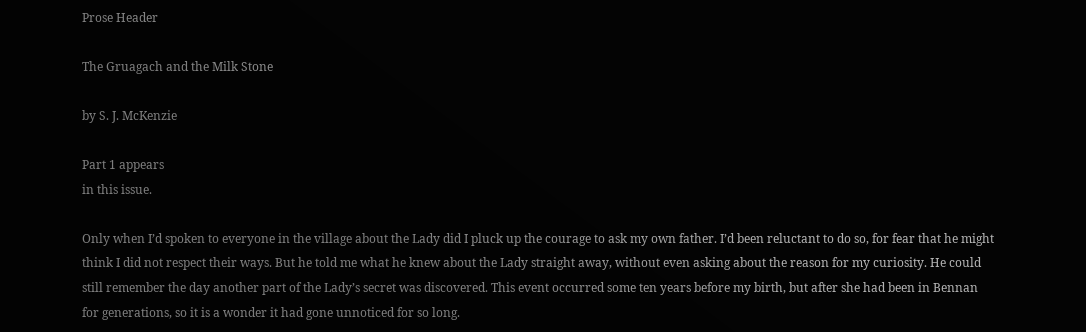Prose Header

The Gruagach and the Milk Stone

by S. J. McKenzie

Part 1 appears
in this issue.

Only when I’d spoken to everyone in the village about the Lady did I pluck up the courage to ask my own father. I’d been reluctant to do so, for fear that he might think I did not respect their ways. But he told me what he knew about the Lady straight away, without even asking about the reason for my curiosity. He could still remember the day another part of the Lady’s secret was discovered. This event occurred some ten years before my birth, but after she had been in Bennan for generations, so it is a wonder it had gone unnoticed for so long.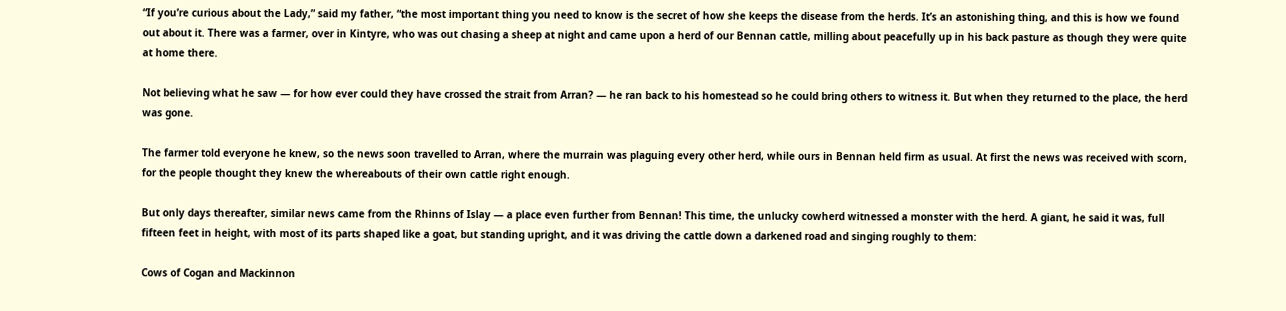“If you’re curious about the Lady,” said my father, “the most important thing you need to know is the secret of how she keeps the disease from the herds. It’s an astonishing thing, and this is how we found out about it. There was a farmer, over in Kintyre, who was out chasing a sheep at night and came upon a herd of our Bennan cattle, milling about peacefully up in his back pasture as though they were quite at home there.

Not believing what he saw — for how ever could they have crossed the strait from Arran? — he ran back to his homestead so he could bring others to witness it. But when they returned to the place, the herd was gone.

The farmer told everyone he knew, so the news soon travelled to Arran, where the murrain was plaguing every other herd, while ours in Bennan held firm as usual. At first the news was received with scorn, for the people thought they knew the whereabouts of their own cattle right enough.

But only days thereafter, similar news came from the Rhinns of Islay — a place even further from Bennan! This time, the unlucky cowherd witnessed a monster with the herd. A giant, he said it was, full fifteen feet in height, with most of its parts shaped like a goat, but standing upright, and it was driving the cattle down a darkened road and singing roughly to them:

Cows of Cogan and Mackinnon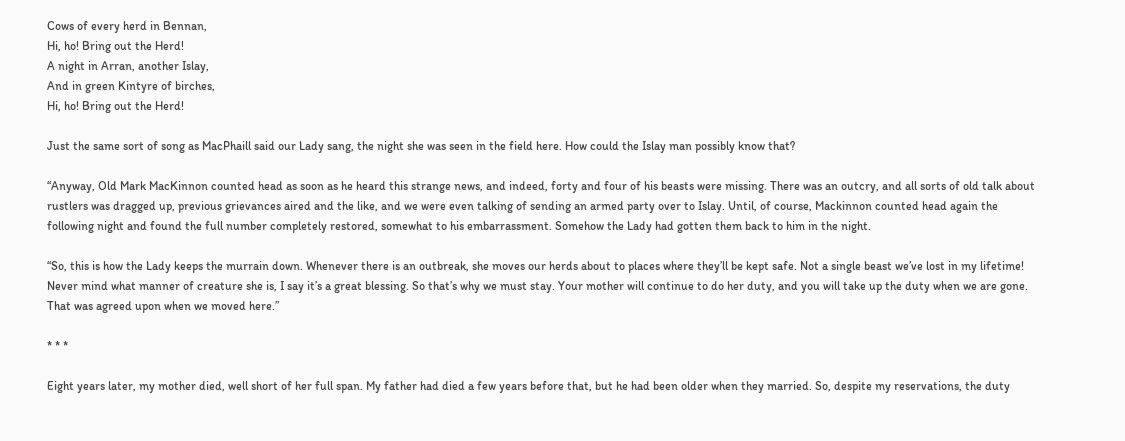Cows of every herd in Bennan,
Hi, ho! Bring out the Herd!
A night in Arran, another Islay,
And in green Kintyre of birches,
Hi, ho! Bring out the Herd!

Just the same sort of song as MacPhaill said our Lady sang, the night she was seen in the field here. How could the Islay man possibly know that?

“Anyway, Old Mark MacKinnon counted head as soon as he heard this strange news, and indeed, forty and four of his beasts were missing. There was an outcry, and all sorts of old talk about rustlers was dragged up, previous grievances aired and the like, and we were even talking of sending an armed party over to Islay. Until, of course, Mackinnon counted head again the following night and found the full number completely restored, somewhat to his embarrassment. Somehow the Lady had gotten them back to him in the night.

“So, this is how the Lady keeps the murrain down. Whenever there is an outbreak, she moves our herds about to places where they’ll be kept safe. Not a single beast we’ve lost in my lifetime! Never mind what manner of creature she is, I say it’s a great blessing. So that’s why we must stay. Your mother will continue to do her duty, and you will take up the duty when we are gone. That was agreed upon when we moved here.”

* * *

Eight years later, my mother died, well short of her full span. My father had died a few years before that, but he had been older when they married. So, despite my reservations, the duty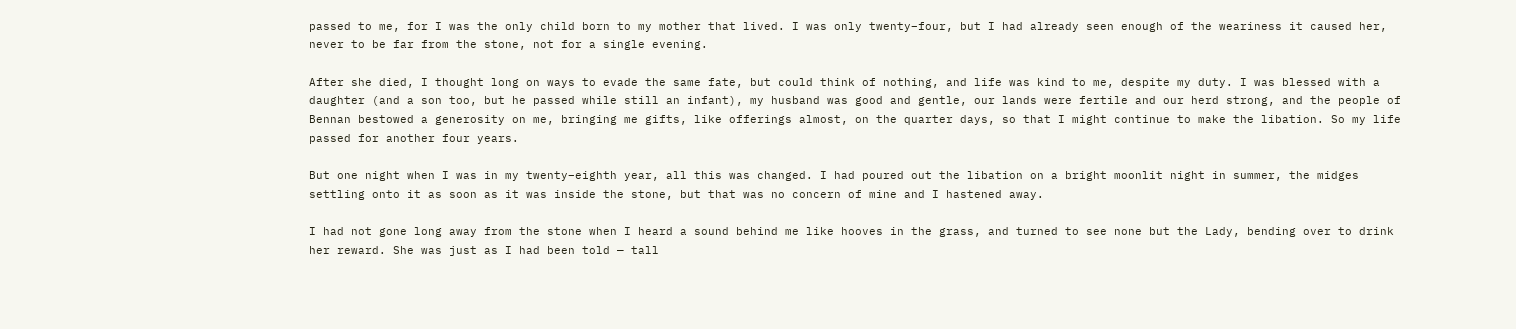passed to me, for I was the only child born to my mother that lived. I was only twenty–four, but I had already seen enough of the weariness it caused her, never to be far from the stone, not for a single evening.

After she died, I thought long on ways to evade the same fate, but could think of nothing, and life was kind to me, despite my duty. I was blessed with a daughter (and a son too, but he passed while still an infant), my husband was good and gentle, our lands were fertile and our herd strong, and the people of Bennan bestowed a generosity on me, bringing me gifts, like offerings almost, on the quarter days, so that I might continue to make the libation. So my life passed for another four years.

But one night when I was in my twenty–eighth year, all this was changed. I had poured out the libation on a bright moonlit night in summer, the midges settling onto it as soon as it was inside the stone, but that was no concern of mine and I hastened away.

I had not gone long away from the stone when I heard a sound behind me like hooves in the grass, and turned to see none but the Lady, bending over to drink her reward. She was just as I had been told — tall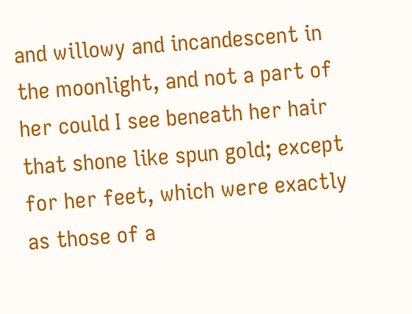and willowy and incandescent in the moonlight, and not a part of her could I see beneath her hair that shone like spun gold; except for her feet, which were exactly as those of a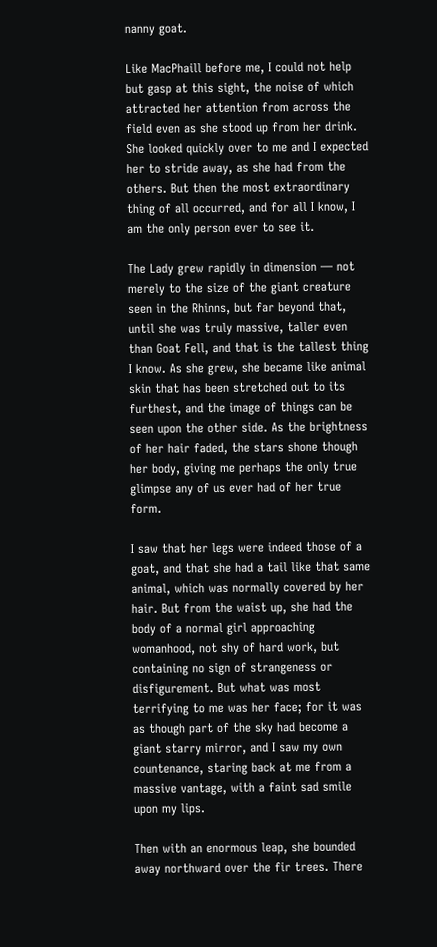nanny goat.

Like MacPhaill before me, I could not help but gasp at this sight, the noise of which attracted her attention from across the field even as she stood up from her drink. She looked quickly over to me and I expected her to stride away, as she had from the others. But then the most extraordinary thing of all occurred, and for all I know, I am the only person ever to see it.

The Lady grew rapidly in dimension — not merely to the size of the giant creature seen in the Rhinns, but far beyond that, until she was truly massive, taller even than Goat Fell, and that is the tallest thing I know. As she grew, she became like animal skin that has been stretched out to its furthest, and the image of things can be seen upon the other side. As the brightness of her hair faded, the stars shone though her body, giving me perhaps the only true glimpse any of us ever had of her true form.

I saw that her legs were indeed those of a goat, and that she had a tail like that same animal, which was normally covered by her hair. But from the waist up, she had the body of a normal girl approaching womanhood, not shy of hard work, but containing no sign of strangeness or disfigurement. But what was most terrifying to me was her face; for it was as though part of the sky had become a giant starry mirror, and I saw my own countenance, staring back at me from a massive vantage, with a faint sad smile upon my lips.

Then with an enormous leap, she bounded away northward over the fir trees. There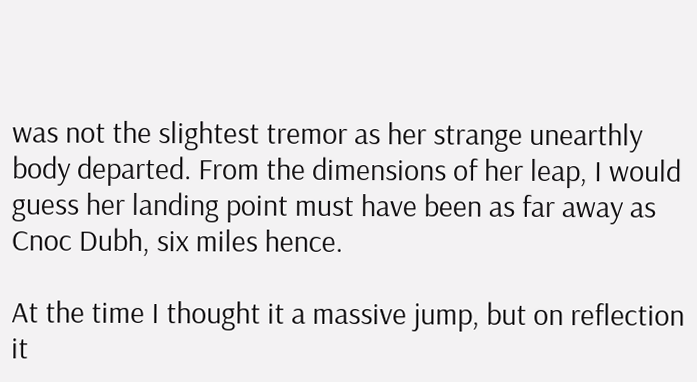was not the slightest tremor as her strange unearthly body departed. From the dimensions of her leap, I would guess her landing point must have been as far away as Cnoc Dubh, six miles hence.

At the time I thought it a massive jump, but on reflection it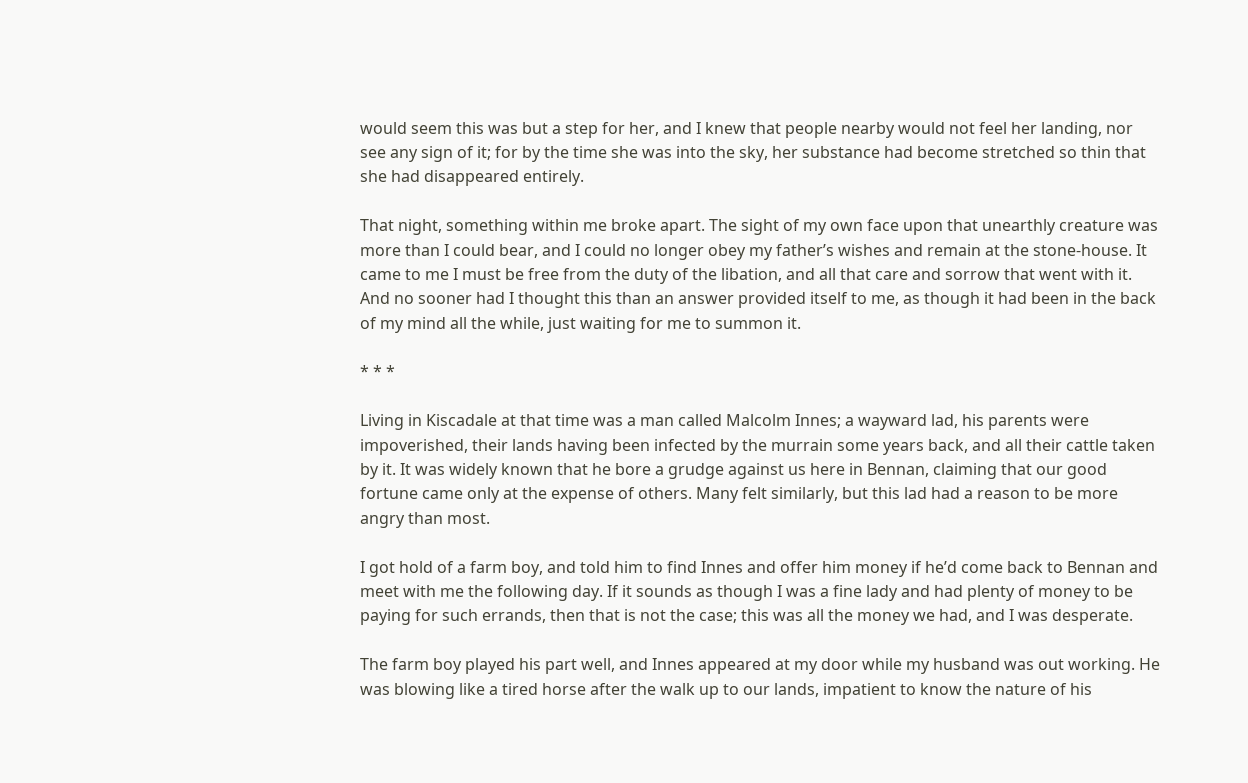would seem this was but a step for her, and I knew that people nearby would not feel her landing, nor see any sign of it; for by the time she was into the sky, her substance had become stretched so thin that she had disappeared entirely.

That night, something within me broke apart. The sight of my own face upon that unearthly creature was more than I could bear, and I could no longer obey my father’s wishes and remain at the stone-house. It came to me I must be free from the duty of the libation, and all that care and sorrow that went with it. And no sooner had I thought this than an answer provided itself to me, as though it had been in the back of my mind all the while, just waiting for me to summon it.

* * *

Living in Kiscadale at that time was a man called Malcolm Innes; a wayward lad, his parents were impoverished, their lands having been infected by the murrain some years back, and all their cattle taken by it. It was widely known that he bore a grudge against us here in Bennan, claiming that our good fortune came only at the expense of others. Many felt similarly, but this lad had a reason to be more angry than most.

I got hold of a farm boy, and told him to find Innes and offer him money if he’d come back to Bennan and meet with me the following day. If it sounds as though I was a fine lady and had plenty of money to be paying for such errands, then that is not the case; this was all the money we had, and I was desperate.

The farm boy played his part well, and Innes appeared at my door while my husband was out working. He was blowing like a tired horse after the walk up to our lands, impatient to know the nature of his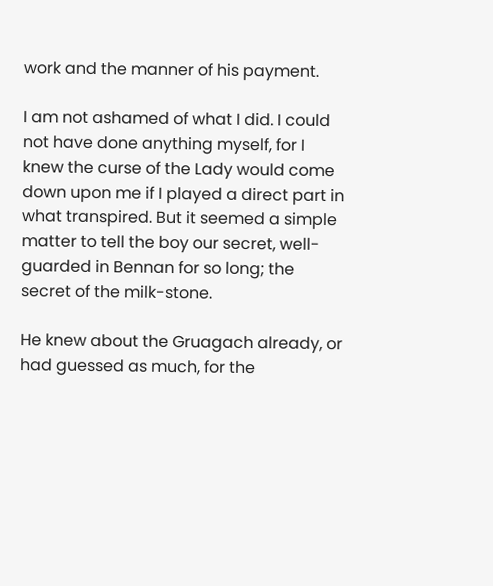work and the manner of his payment.

I am not ashamed of what I did. I could not have done anything myself, for I knew the curse of the Lady would come down upon me if I played a direct part in what transpired. But it seemed a simple matter to tell the boy our secret, well-guarded in Bennan for so long; the secret of the milk-stone.

He knew about the Gruagach already, or had guessed as much, for the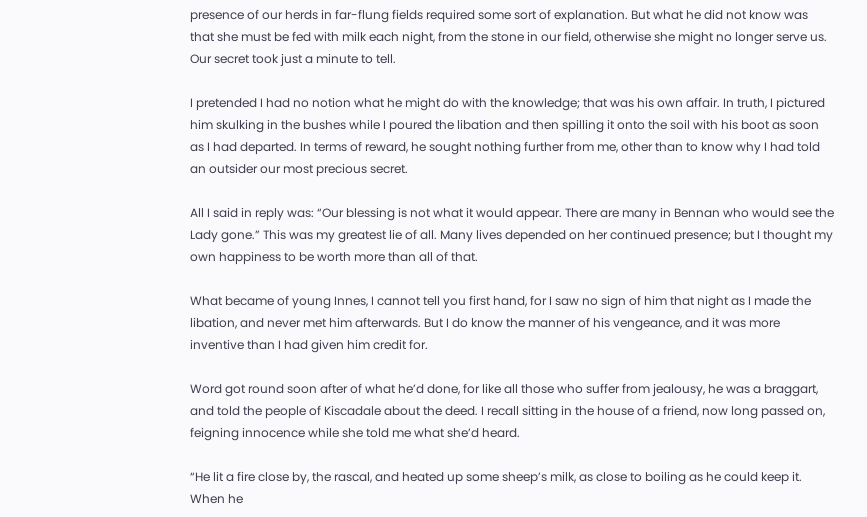presence of our herds in far-flung fields required some sort of explanation. But what he did not know was that she must be fed with milk each night, from the stone in our field, otherwise she might no longer serve us. Our secret took just a minute to tell.

I pretended I had no notion what he might do with the knowledge; that was his own affair. In truth, I pictured him skulking in the bushes while I poured the libation and then spilling it onto the soil with his boot as soon as I had departed. In terms of reward, he sought nothing further from me, other than to know why I had told an outsider our most precious secret.

All I said in reply was: “Our blessing is not what it would appear. There are many in Bennan who would see the Lady gone.” This was my greatest lie of all. Many lives depended on her continued presence; but I thought my own happiness to be worth more than all of that.

What became of young Innes, I cannot tell you first hand, for I saw no sign of him that night as I made the libation, and never met him afterwards. But I do know the manner of his vengeance, and it was more inventive than I had given him credit for.

Word got round soon after of what he’d done, for like all those who suffer from jealousy, he was a braggart, and told the people of Kiscadale about the deed. I recall sitting in the house of a friend, now long passed on, feigning innocence while she told me what she’d heard.

“He lit a fire close by, the rascal, and heated up some sheep’s milk, as close to boiling as he could keep it. When he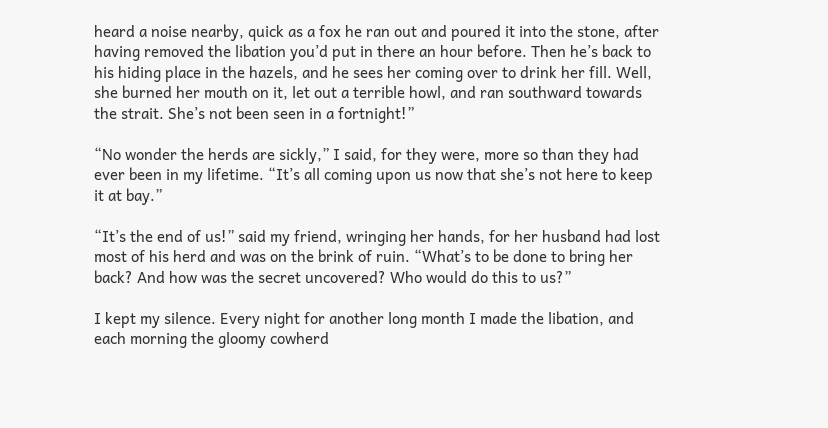heard a noise nearby, quick as a fox he ran out and poured it into the stone, after having removed the libation you’d put in there an hour before. Then he’s back to his hiding place in the hazels, and he sees her coming over to drink her fill. Well, she burned her mouth on it, let out a terrible howl, and ran southward towards the strait. She’s not been seen in a fortnight!”

“No wonder the herds are sickly,” I said, for they were, more so than they had ever been in my lifetime. “It’s all coming upon us now that she’s not here to keep it at bay.”

“It’s the end of us!” said my friend, wringing her hands, for her husband had lost most of his herd and was on the brink of ruin. “What’s to be done to bring her back? And how was the secret uncovered? Who would do this to us?”

I kept my silence. Every night for another long month I made the libation, and each morning the gloomy cowherd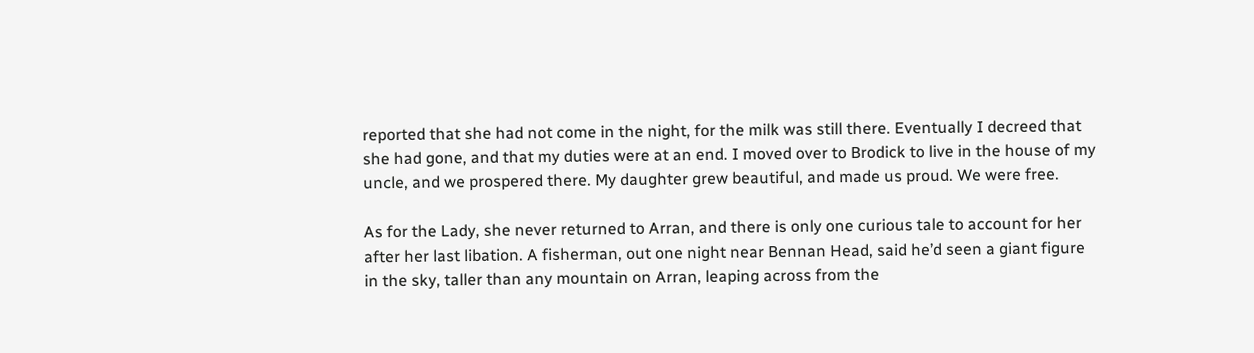reported that she had not come in the night, for the milk was still there. Eventually I decreed that she had gone, and that my duties were at an end. I moved over to Brodick to live in the house of my uncle, and we prospered there. My daughter grew beautiful, and made us proud. We were free.

As for the Lady, she never returned to Arran, and there is only one curious tale to account for her after her last libation. A fisherman, out one night near Bennan Head, said he’d seen a giant figure in the sky, taller than any mountain on Arran, leaping across from the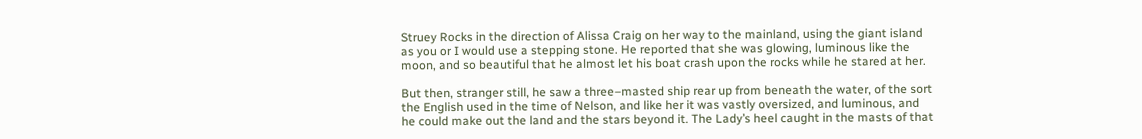Struey Rocks in the direction of Alissa Craig on her way to the mainland, using the giant island as you or I would use a stepping stone. He reported that she was glowing, luminous like the moon, and so beautiful that he almost let his boat crash upon the rocks while he stared at her.

But then, stranger still, he saw a three–masted ship rear up from beneath the water, of the sort the English used in the time of Nelson, and like her it was vastly oversized, and luminous, and he could make out the land and the stars beyond it. The Lady’s heel caught in the masts of that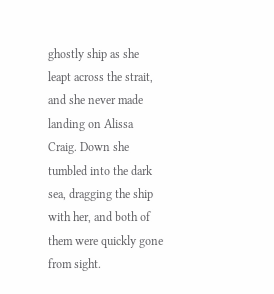ghostly ship as she leapt across the strait, and she never made landing on Alissa Craig. Down she tumbled into the dark sea, dragging the ship with her, and both of them were quickly gone from sight.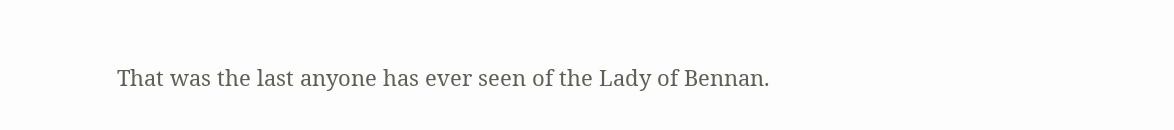That was the last anyone has ever seen of the Lady of Bennan.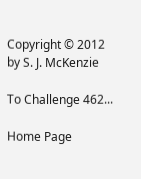Copyright © 2012 by S. J. McKenzie

To Challenge 462...

Home Page